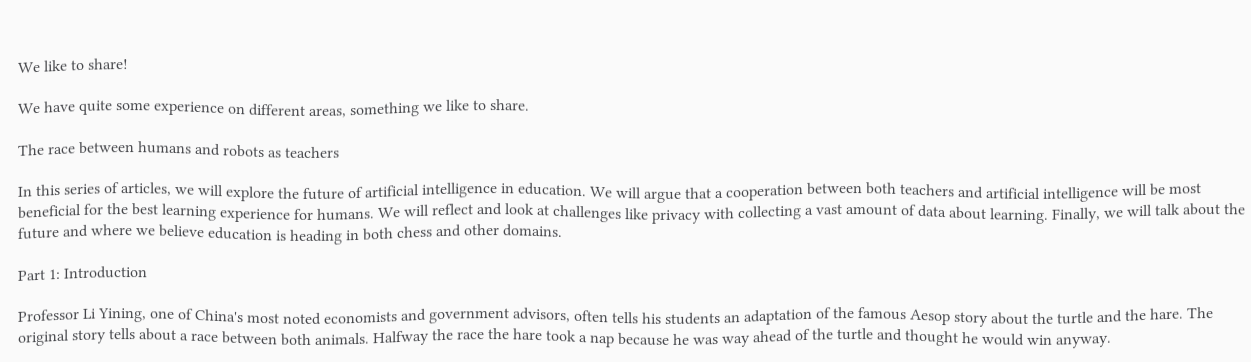We like to share!

We have quite some experience on different areas, something we like to share.

The race between humans and robots as teachers

In this series of articles, we will explore the future of artificial intelligence in education. We will argue that a cooperation between both teachers and artificial intelligence will be most beneficial for the best learning experience for humans. We will reflect and look at challenges like privacy with collecting a vast amount of data about learning. Finally, we will talk about the future and where we believe education is heading in both chess and other domains.

Part 1: Introduction

Professor Li Yining, one of China's most noted economists and government advisors, often tells his students an adaptation of the famous Aesop story about the turtle and the hare. The original story tells about a race between both animals. Halfway the race the hare took a nap because he was way ahead of the turtle and thought he would win anyway.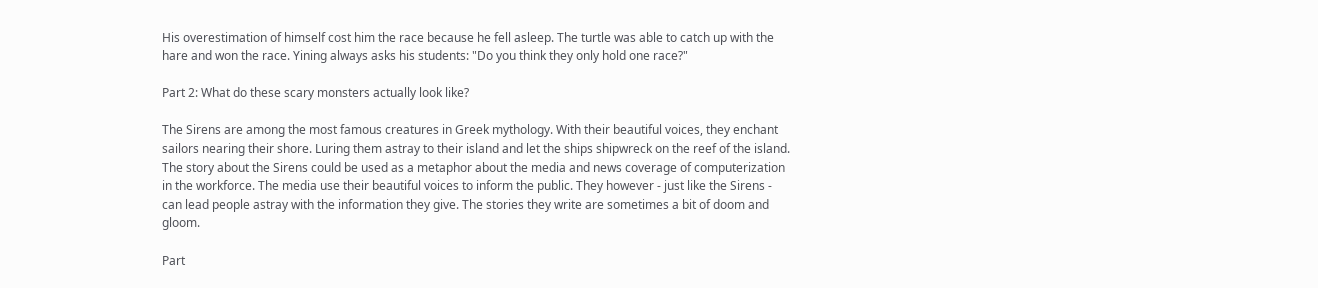His overestimation of himself cost him the race because he fell asleep. The turtle was able to catch up with the hare and won the race. Yining always asks his students: "Do you think they only hold one race?"

Part 2: What do these scary monsters actually look like?

The Sirens are among the most famous creatures in Greek mythology. With their beautiful voices, they enchant sailors nearing their shore. Luring them astray to their island and let the ships shipwreck on the reef of the island. The story about the Sirens could be used as a metaphor about the media and news coverage of computerization in the workforce. The media use their beautiful voices to inform the public. They however - just like the Sirens - can lead people astray with the information they give. The stories they write are sometimes a bit of doom and gloom.

Part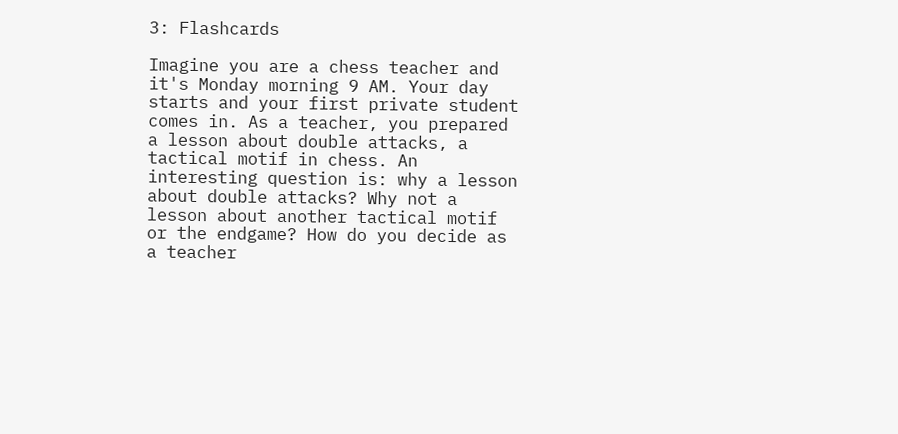3: Flashcards

Imagine you are a chess teacher and it's Monday morning 9 AM. Your day starts and your first private student comes in. As a teacher, you prepared a lesson about double attacks, a tactical motif in chess. An interesting question is: why a lesson about double attacks? Why not a lesson about another tactical motif or the endgame? How do you decide as a teacher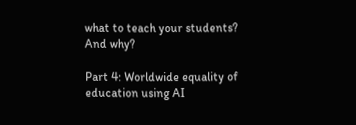what to teach your students? And why?

Part 4: Worldwide equality of education using AI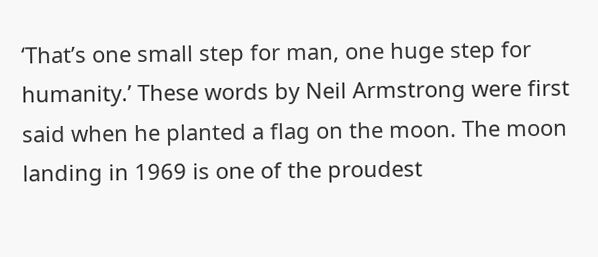‘That’s one small step for man, one huge step for humanity.’ These words by Neil Armstrong were first said when he planted a flag on the moon. The moon landing in 1969 is one of the proudest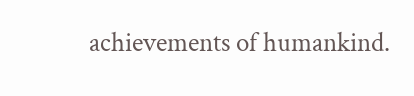achievements of humankind.